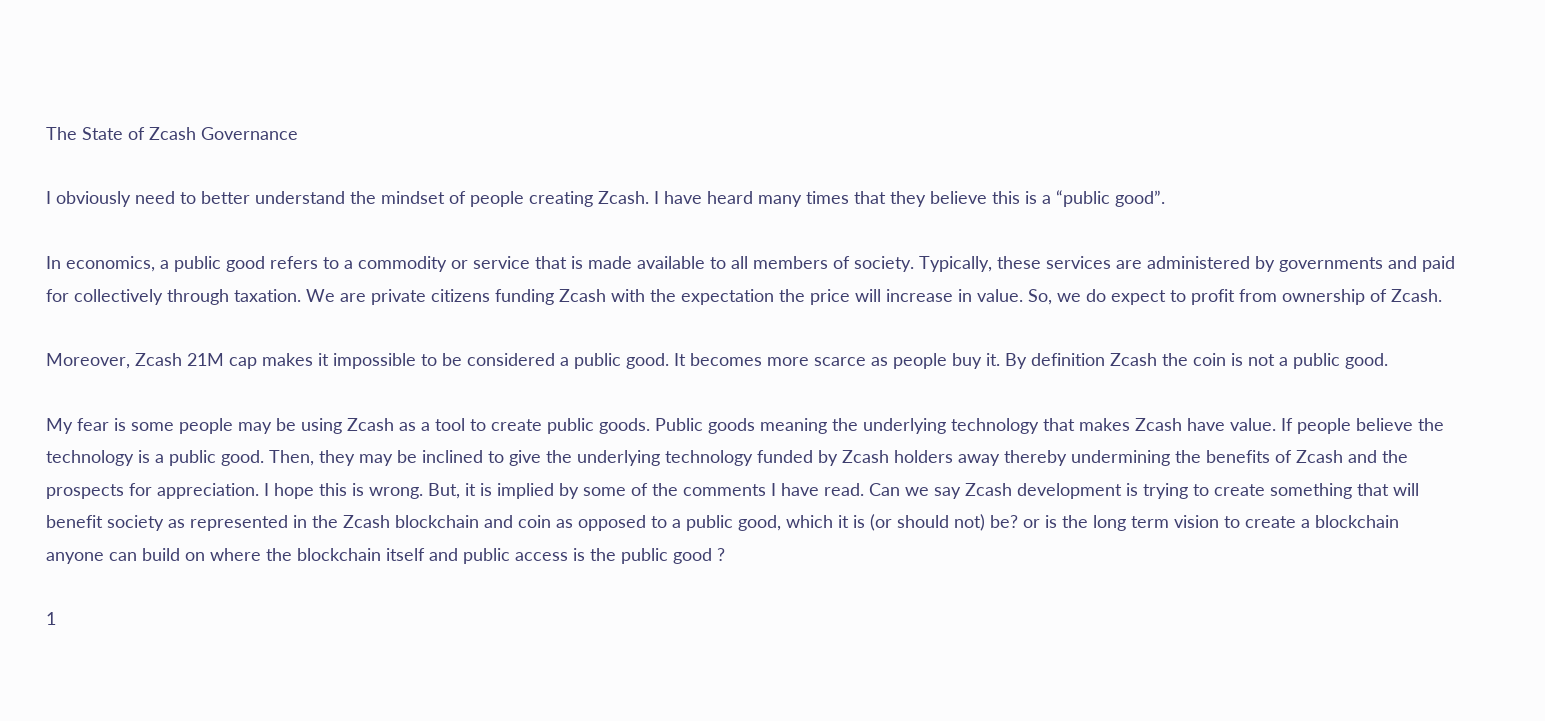The State of Zcash Governance

I obviously need to better understand the mindset of people creating Zcash. I have heard many times that they believe this is a “public good”.

In economics, a public good refers to a commodity or service that is made available to all members of society. Typically, these services are administered by governments and paid for collectively through taxation. We are private citizens funding Zcash with the expectation the price will increase in value. So, we do expect to profit from ownership of Zcash.

Moreover, Zcash 21M cap makes it impossible to be considered a public good. It becomes more scarce as people buy it. By definition Zcash the coin is not a public good.

My fear is some people may be using Zcash as a tool to create public goods. Public goods meaning the underlying technology that makes Zcash have value. If people believe the technology is a public good. Then, they may be inclined to give the underlying technology funded by Zcash holders away thereby undermining the benefits of Zcash and the prospects for appreciation. I hope this is wrong. But, it is implied by some of the comments I have read. Can we say Zcash development is trying to create something that will benefit society as represented in the Zcash blockchain and coin as opposed to a public good, which it is (or should not) be? or is the long term vision to create a blockchain anyone can build on where the blockchain itself and public access is the public good ?

1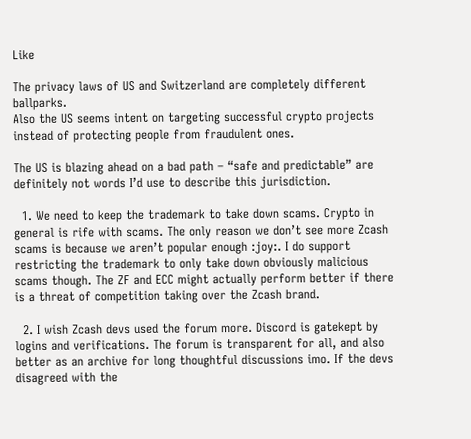Like

The privacy laws of US and Switzerland are completely different ballparks.
Also the US seems intent on targeting successful crypto projects instead of protecting people from fraudulent ones.

The US is blazing ahead on a bad path – “safe and predictable” are definitely not words I’d use to describe this jurisdiction.

  1. We need to keep the trademark to take down scams. Crypto in general is rife with scams. The only reason we don’t see more Zcash scams is because we aren’t popular enough :joy:. I do support restricting the trademark to only take down obviously malicious scams though. The ZF and ECC might actually perform better if there is a threat of competition taking over the Zcash brand.

  2. I wish Zcash devs used the forum more. Discord is gatekept by logins and verifications. The forum is transparent for all, and also better as an archive for long thoughtful discussions imo. If the devs disagreed with the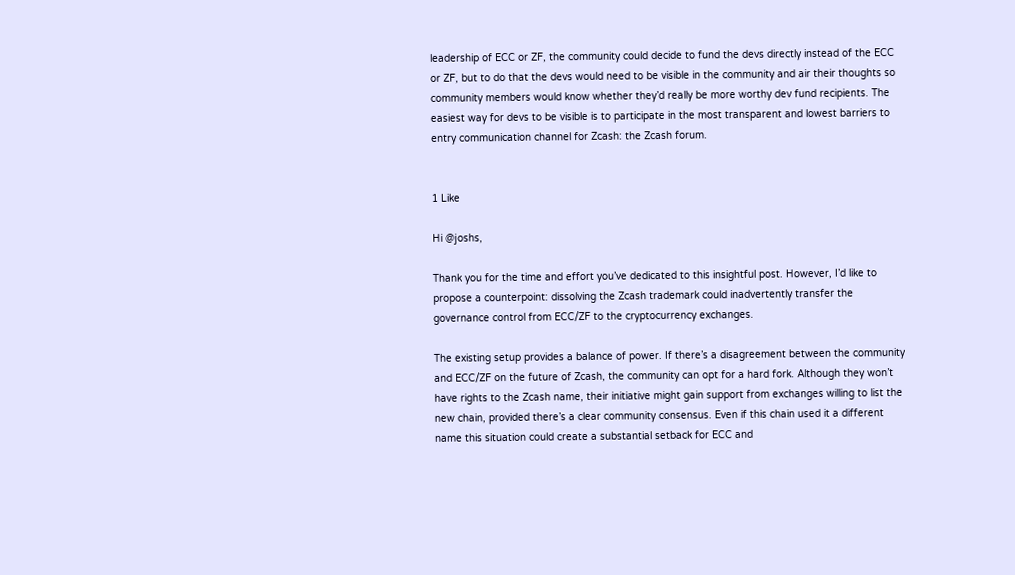leadership of ECC or ZF, the community could decide to fund the devs directly instead of the ECC or ZF, but to do that the devs would need to be visible in the community and air their thoughts so community members would know whether they’d really be more worthy dev fund recipients. The easiest way for devs to be visible is to participate in the most transparent and lowest barriers to entry communication channel for Zcash: the Zcash forum.


1 Like

Hi @joshs,

Thank you for the time and effort you’ve dedicated to this insightful post. However, I’d like to propose a counterpoint: dissolving the Zcash trademark could inadvertently transfer the governance control from ECC/ZF to the cryptocurrency exchanges.

The existing setup provides a balance of power. If there’s a disagreement between the community and ECC/ZF on the future of Zcash, the community can opt for a hard fork. Although they won’t have rights to the Zcash name, their initiative might gain support from exchanges willing to list the new chain, provided there’s a clear community consensus. Even if this chain used it a different name this situation could create a substantial setback for ECC and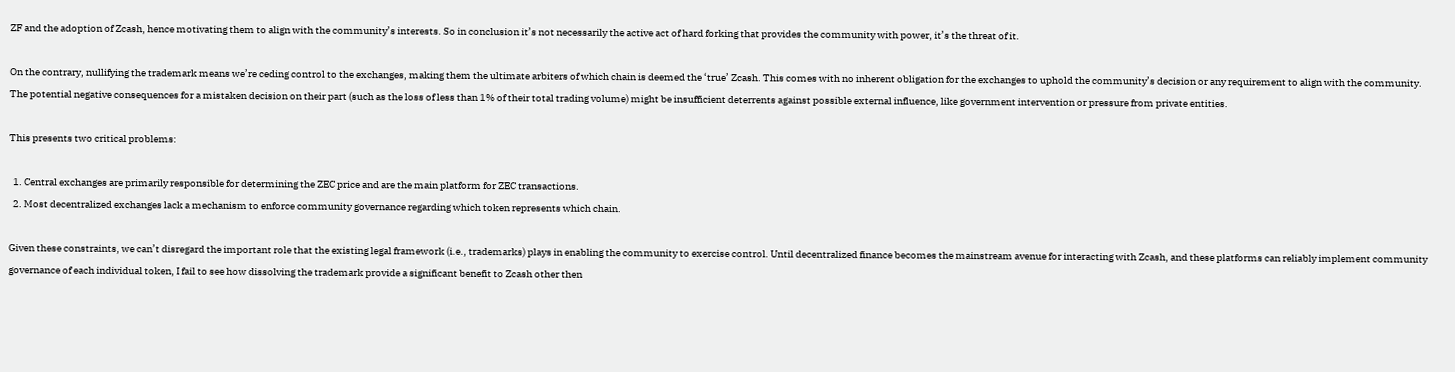ZF and the adoption of Zcash, hence motivating them to align with the community’s interests. So in conclusion it’s not necessarily the active act of hard forking that provides the community with power, it’s the threat of it.

On the contrary, nullifying the trademark means we’re ceding control to the exchanges, making them the ultimate arbiters of which chain is deemed the ‘true’ Zcash. This comes with no inherent obligation for the exchanges to uphold the community’s decision or any requirement to align with the community. The potential negative consequences for a mistaken decision on their part (such as the loss of less than 1% of their total trading volume) might be insufficient deterrents against possible external influence, like government intervention or pressure from private entities.

This presents two critical problems:

  1. Central exchanges are primarily responsible for determining the ZEC price and are the main platform for ZEC transactions.
  2. Most decentralized exchanges lack a mechanism to enforce community governance regarding which token represents which chain.

Given these constraints, we can’t disregard the important role that the existing legal framework (i.e., trademarks) plays in enabling the community to exercise control. Until decentralized finance becomes the mainstream avenue for interacting with Zcash, and these platforms can reliably implement community governance of each individual token, I fail to see how dissolving the trademark provide a significant benefit to Zcash other then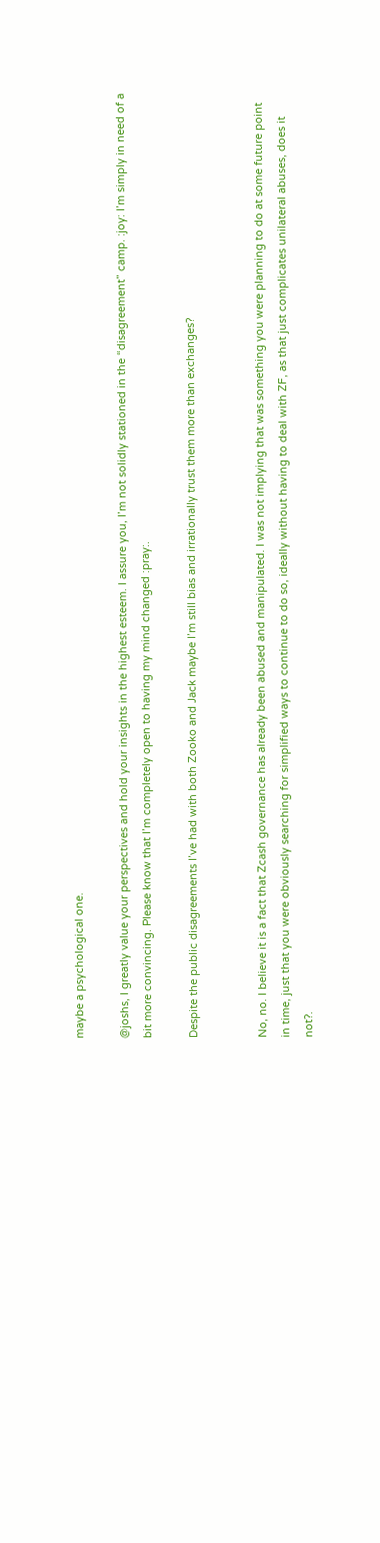maybe a psychological one.

@joshs, I greatly value your perspectives and hold your insights in the highest esteem. I assure you, I’m not solidly stationed in the “disagreement” camp. :joy: I’m simply in need of a bit more convincing. Please know that I’m completely open to having my mind changed :pray:.

Despite the public disagreements I’ve had with both Zooko and Jack maybe I’m still bias and irrationally trust them more than exchanges?


No, no. I believe it is a fact that Zcash governance has already been abused and manipulated. I was not implying that was something you were planning to do at some future point in time, just that you were obviously searching for simplified ways to continue to do so, ideally without having to deal with ZF, as that just complicates unilateral abuses, does it not?.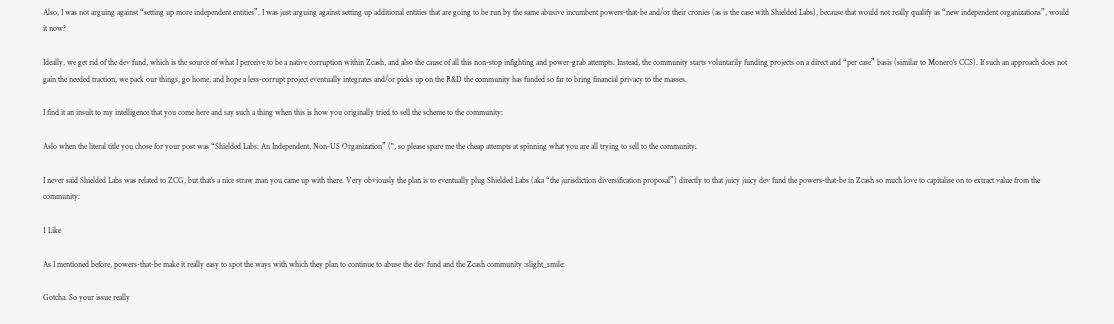Also, I was not arguing against “setting up more independent entities”. I was just arguing against setting up additional entities that are going to be run by the same abusive incumbent powers-that-be and/or their cronies (as is the case with Shielded Labs), because that would not really qualify as “new independent organizations”, would it now?

Ideally, we get rid of the dev fund, which is the source of what I perceive to be a native corruption within Zcash, and also the cause of all this non-stop infighting and power-grab attempts. Instead, the community starts voluntarily funding projects on a direct and “per case” basis (similar to Monero’s CCS). If such an approach does not gain the needed traction, we pack our things, go home, and hope a less-corrupt project eventually integrates and/or picks up on the R&D the community has funded so far to bring financial privacy to the masses.

I find it an insult to my intelligence that you come here and say such a thing when this is how you originally tried to sell the scheme to the community:

Aslo when the literal title you chose for your post was “Shielded Labs: An Independent, Non-US Organization” (", so please spare me the cheap attempts at spinning what you are all trying to sell to the community.

I never said Shielded Labs was related to ZCG, but that’s a nice straw man you came up with there. Very obviously the plan is to eventually plug Shielded Labs (aka “the jurisdiction diversification proposal”) directly to that juicy juicy dev fund the powers-that-be in Zcash so much love to capitalise on to extract value from the community:

1 Like

As I mentioned before, powers-that-be make it really easy to spot the ways with which they plan to continue to abuse the dev fund and the Zcash community :slight_smile:

Gotcha. So your issue really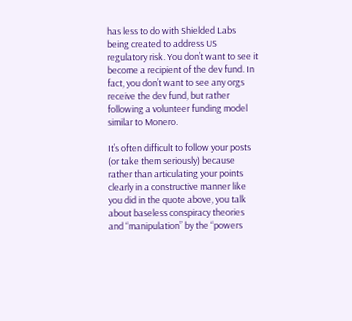has less to do with Shielded Labs being created to address US regulatory risk. You don’t want to see it become a recipient of the dev fund. In fact, you don’t want to see any orgs receive the dev fund, but rather following a volunteer funding model similar to Monero.

It’s often difficult to follow your posts (or take them seriously) because rather than articulating your points clearly in a constructive manner like you did in the quote above, you talk about baseless conspiracy theories and “manipulation” by the “powers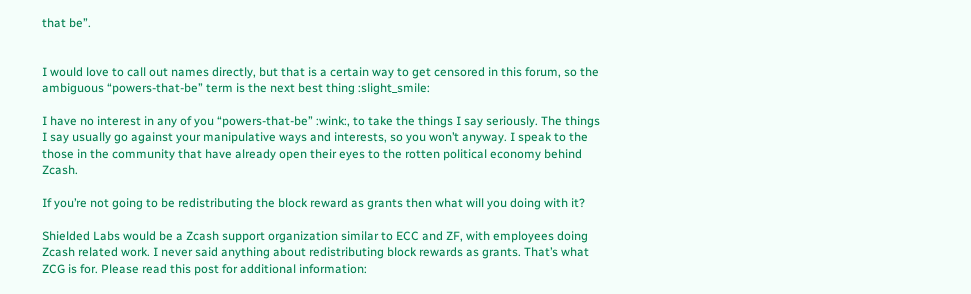that be”.


I would love to call out names directly, but that is a certain way to get censored in this forum, so the ambiguous “powers-that-be” term is the next best thing :slight_smile:

I have no interest in any of you “powers-that-be” :wink:, to take the things I say seriously. The things I say usually go against your manipulative ways and interests, so you won’t anyway. I speak to the those in the community that have already open their eyes to the rotten political economy behind Zcash.

If you’re not going to be redistributing the block reward as grants then what will you doing with it?

Shielded Labs would be a Zcash support organization similar to ECC and ZF, with employees doing Zcash related work. I never said anything about redistributing block rewards as grants. That’s what ZCG is for. Please read this post for additional information: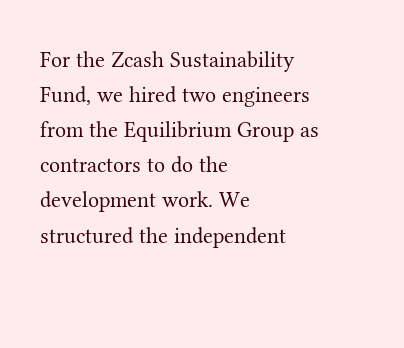For the Zcash Sustainability Fund, we hired two engineers from the Equilibrium Group as contractors to do the development work. We structured the independent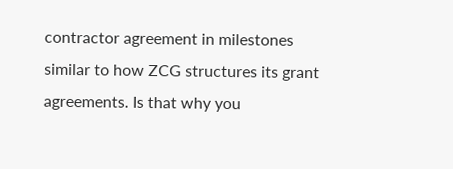contractor agreement in milestones similar to how ZCG structures its grant agreements. Is that why you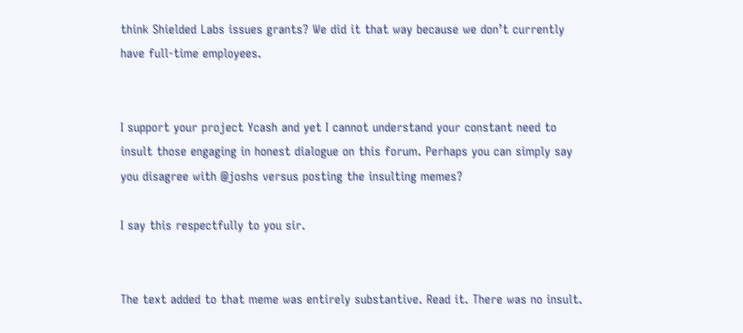think Shielded Labs issues grants? We did it that way because we don’t currently have full-time employees.


I support your project Ycash and yet I cannot understand your constant need to insult those engaging in honest dialogue on this forum. Perhaps you can simply say you disagree with @joshs versus posting the insulting memes?

I say this respectfully to you sir.


The text added to that meme was entirely substantive. Read it. There was no insult.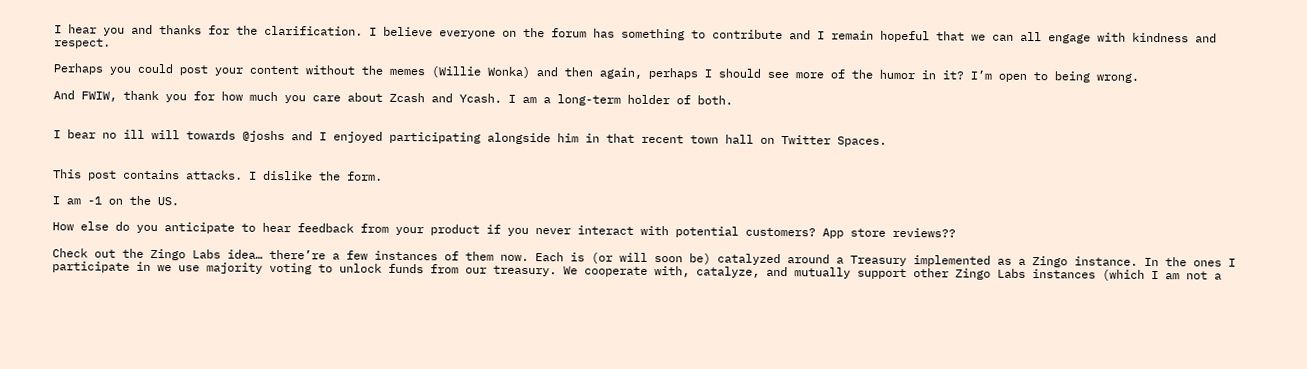I hear you and thanks for the clarification. I believe everyone on the forum has something to contribute and I remain hopeful that we can all engage with kindness and respect.

Perhaps you could post your content without the memes (Willie Wonka) and then again, perhaps I should see more of the humor in it? I’m open to being wrong.

And FWIW, thank you for how much you care about Zcash and Ycash. I am a long-term holder of both.


I bear no ill will towards @joshs and I enjoyed participating alongside him in that recent town hall on Twitter Spaces.


This post contains attacks. I dislike the form.

I am -1 on the US.

How else do you anticipate to hear feedback from your product if you never interact with potential customers? App store reviews??

Check out the Zingo Labs idea… there’re a few instances of them now. Each is (or will soon be) catalyzed around a Treasury implemented as a Zingo instance. In the ones I participate in we use majority voting to unlock funds from our treasury. We cooperate with, catalyze, and mutually support other Zingo Labs instances (which I am not a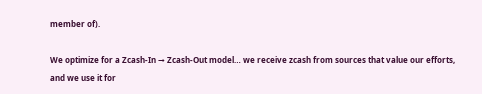member of).

We optimize for a Zcash-In → Zcash-Out model… we receive zcash from sources that value our efforts, and we use it for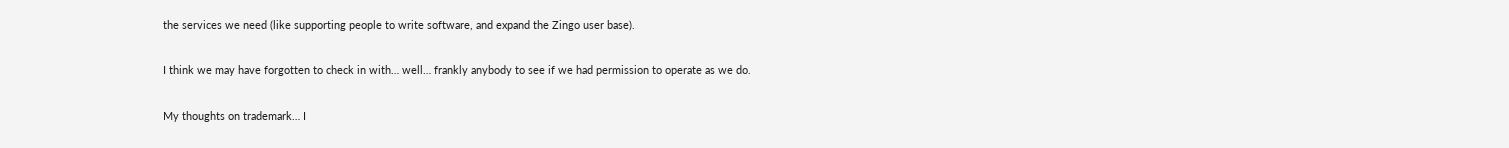the services we need (like supporting people to write software, and expand the Zingo user base).

I think we may have forgotten to check in with… well… frankly anybody to see if we had permission to operate as we do.

My thoughts on trademark… I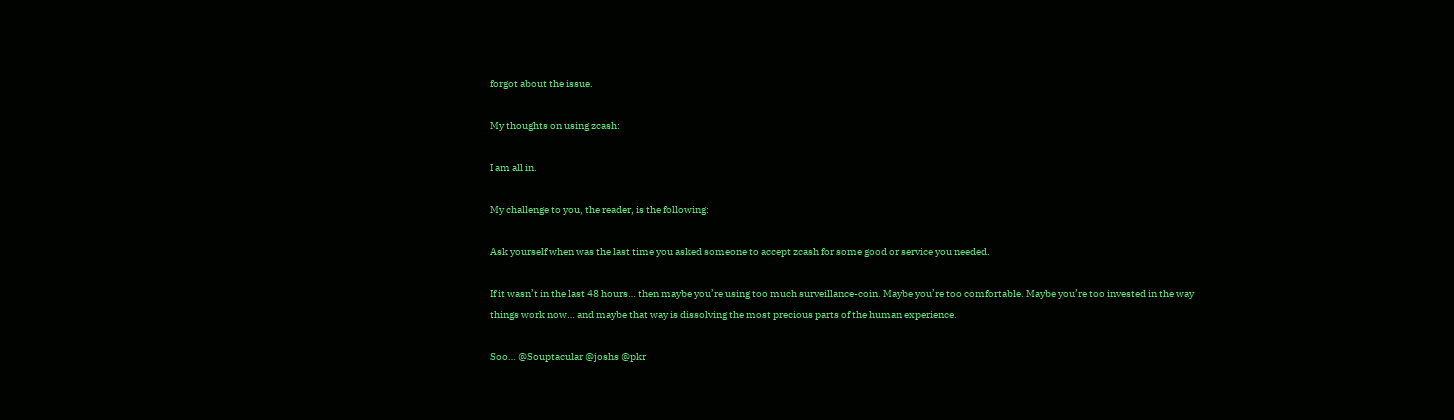forgot about the issue.

My thoughts on using zcash:

I am all in.

My challenge to you, the reader, is the following:

Ask yourself when was the last time you asked someone to accept zcash for some good or service you needed.

If it wasn’t in the last 48 hours… then maybe you’re using too much surveillance-coin. Maybe you’re too comfortable. Maybe you’re too invested in the way things work now… and maybe that way is dissolving the most precious parts of the human experience.

Soo… @Souptacular @joshs @pkr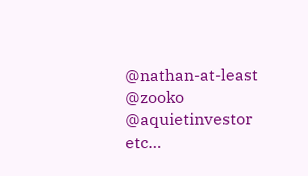@nathan-at-least @zooko @aquietinvestor etc…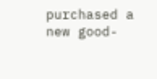purchased a new good-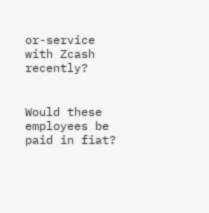or-service with Zcash recently?


Would these employees be paid in fiat?